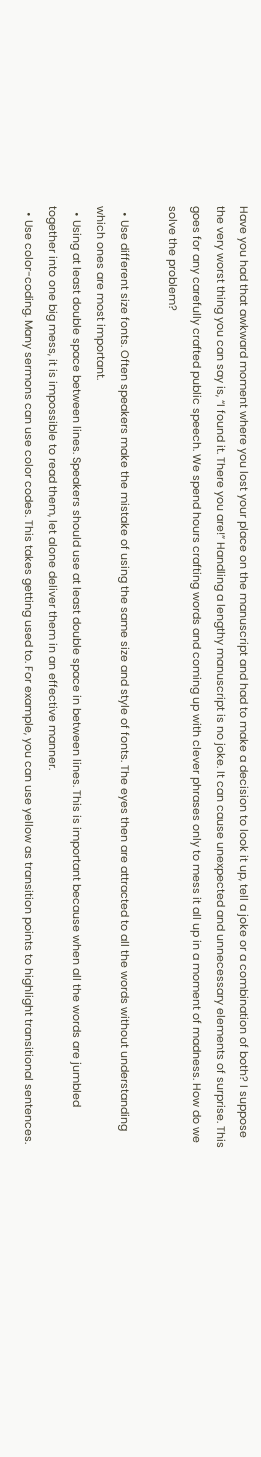Have you had that awkward moment where you lost your place on the manuscript and had to make a decision to look it up, tell a joke or a combination of both? I suppose the very worst thing you can say is, “I found it. There you are!” Handling a lengthy manuscript is no joke. It can cause unexpected and unnecessary elements of surprise. This goes for any carefully crafted public speech. We spend hours crafting words and coming up with clever phrases only to mess it all up in a moment of madness. How do we solve the problem?

  • Use different size fonts. Often speakers make the mistake of using the same size and style of fonts. The eyes then are attracted to all the words without understanding which ones are most important.
  • Using at least double space between lines. Speakers should use at least double space in between lines. This is important because when all the words are jumbled together into one big mess, it is impossible to read them, let alone deliver them in an effective manner.
  • Use color-coding. Many sermons can use color codes. This takes getting used to. For example, you can use yellow as transition points to highlight transitional sentences.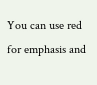You can use red for emphasis and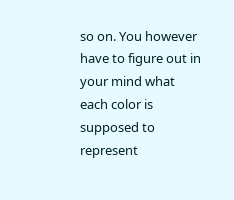so on. You however have to figure out in your mind what each color is supposed to represent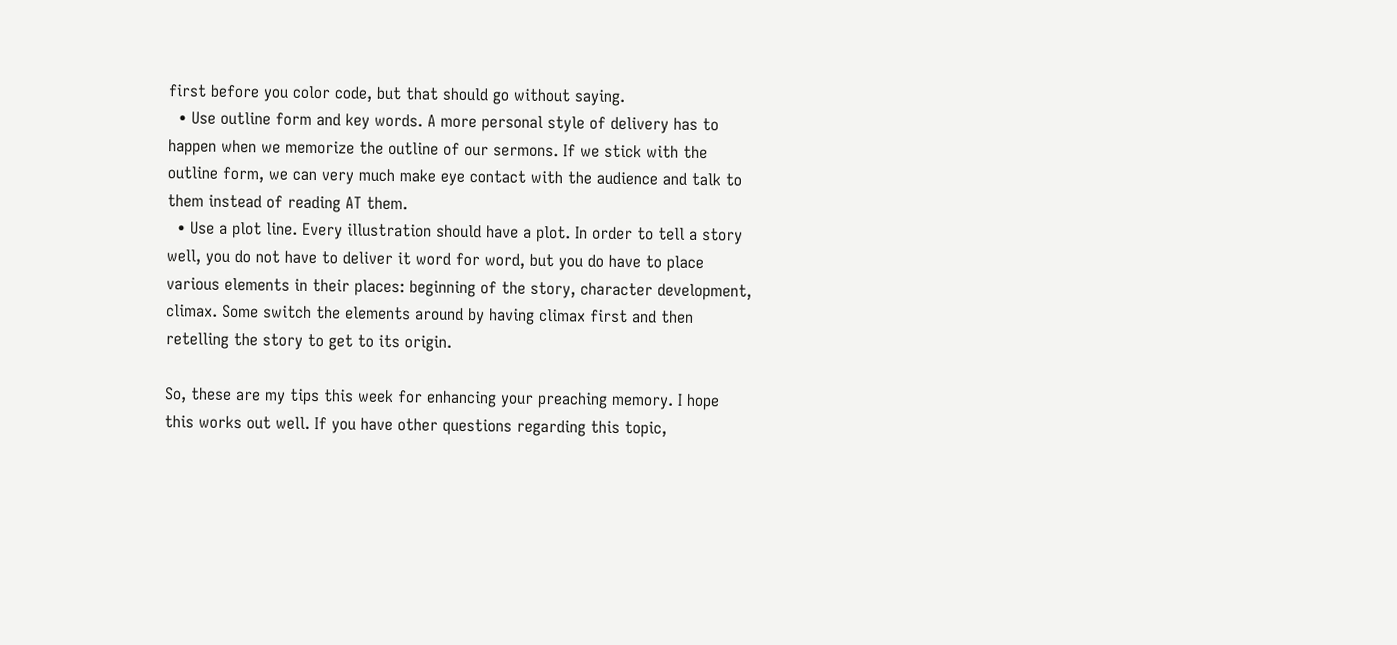first before you color code, but that should go without saying.
  • Use outline form and key words. A more personal style of delivery has to happen when we memorize the outline of our sermons. If we stick with the outline form, we can very much make eye contact with the audience and talk to them instead of reading AT them.
  • Use a plot line. Every illustration should have a plot. In order to tell a story well, you do not have to deliver it word for word, but you do have to place various elements in their places: beginning of the story, character development, climax. Some switch the elements around by having climax first and then retelling the story to get to its origin.

So, these are my tips this week for enhancing your preaching memory. I hope this works out well. If you have other questions regarding this topic,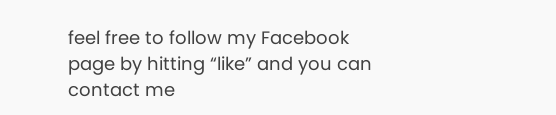feel free to follow my Facebook page by hitting “like” and you can contact me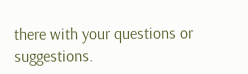there with your questions or suggestions.